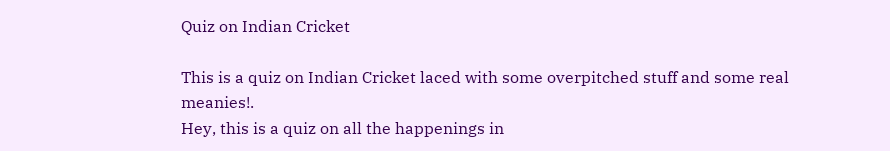Quiz on Indian Cricket

This is a quiz on Indian Cricket laced with some overpitched stuff and some real meanies!.
Hey, this is a quiz on all the happenings in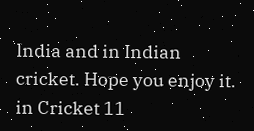India and in Indian cricket. Hope you enjoy it.
in Cricket 11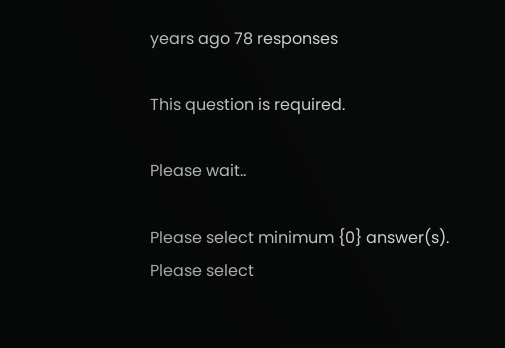years ago 78 responses

This question is required.

Please wait..

Please select minimum {0} answer(s).
Please select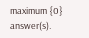maximum {0} answer(s).